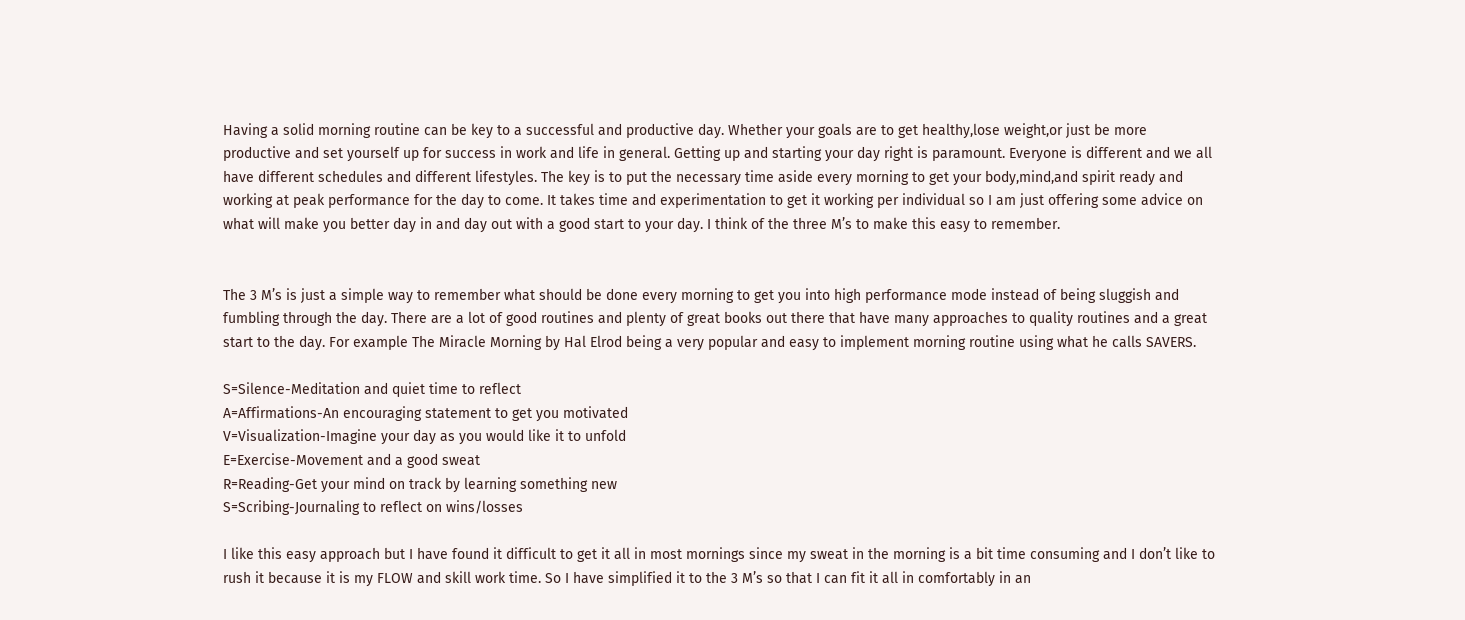Having a solid morning routine can be key to a successful and productive day. Whether your goals are to get healthy,lose weight,or just be more productive and set yourself up for success in work and life in general. Getting up and starting your day right is paramount. Everyone is different and we all have different schedules and different lifestyles. The key is to put the necessary time aside every morning to get your body,mind,and spirit ready and working at peak performance for the day to come. It takes time and experimentation to get it working per individual so I am just offering some advice on what will make you better day in and day out with a good start to your day. I think of the three M’s to make this easy to remember.


The 3 M’s is just a simple way to remember what should be done every morning to get you into high performance mode instead of being sluggish and fumbling through the day. There are a lot of good routines and plenty of great books out there that have many approaches to quality routines and a great start to the day. For example The Miracle Morning by Hal Elrod being a very popular and easy to implement morning routine using what he calls SAVERS.

S=Silence-Meditation and quiet time to reflect
A=Affirmations-An encouraging statement to get you motivated
V=Visualization-Imagine your day as you would like it to unfold
E=Exercise-Movement and a good sweat
R=Reading-Get your mind on track by learning something new
S=Scribing-Journaling to reflect on wins/losses

I like this easy approach but I have found it difficult to get it all in most mornings since my sweat in the morning is a bit time consuming and I don’t like to rush it because it is my FLOW and skill work time. So I have simplified it to the 3 M’s so that I can fit it all in comfortably in an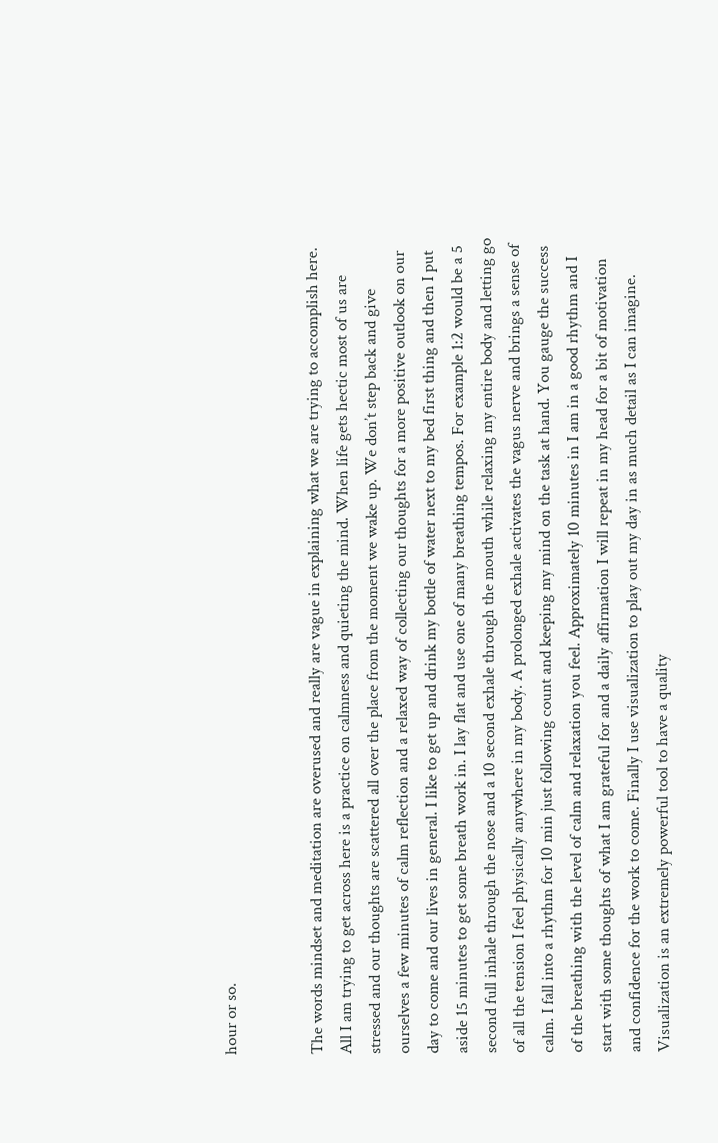hour or so.


The words mindset and meditation are overused and really are vague in explaining what we are trying to accomplish here. All I am trying to get across here is a practice on calmness and quieting the mind. When life gets hectic most of us are stressed and our thoughts are scattered all over the place from the moment we wake up. We don’t step back and give ourselves a few minutes of calm reflection and a relaxed way of collecting our thoughts for a more positive outlook on our day to come and our lives in general. I like to get up and drink my bottle of water next to my bed first thing and then I put aside 15 minutes to get some breath work in. I lay flat and use one of many breathing tempos. For example 1:2 would be a 5 second full inhale through the nose and a 10 second exhale through the mouth while relaxing my entire body and letting go of all the tension I feel physically anywhere in my body. A prolonged exhale activates the vagus nerve and brings a sense of calm. I fall into a rhythm for 10 min just following count and keeping my mind on the task at hand. You gauge the success of the breathing with the level of calm and relaxation you feel. Approximately 10 minutes in I am in a good rhythm and I start with some thoughts of what I am grateful for and a daily affirmation I will repeat in my head for a bit of motivation and confidence for the work to come. Finally I use visualization to play out my day in as much detail as I can imagine. Visualization is an extremely powerful tool to have a quality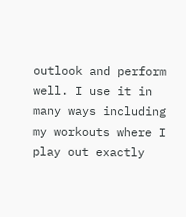outlook and perform well. I use it in many ways including my workouts where I play out exactly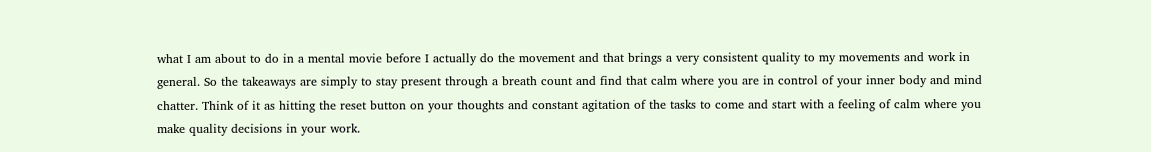what I am about to do in a mental movie before I actually do the movement and that brings a very consistent quality to my movements and work in general. So the takeaways are simply to stay present through a breath count and find that calm where you are in control of your inner body and mind chatter. Think of it as hitting the reset button on your thoughts and constant agitation of the tasks to come and start with a feeling of calm where you make quality decisions in your work.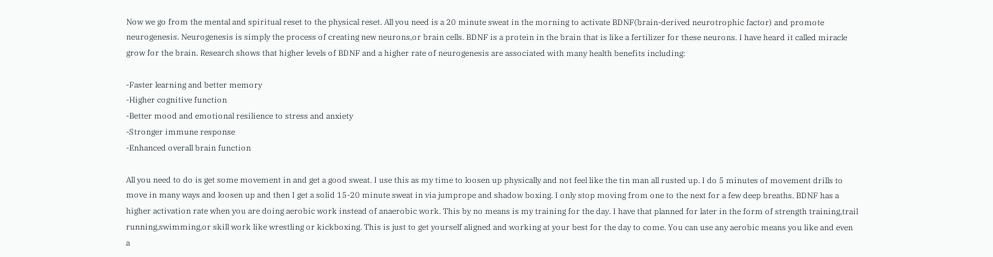Now we go from the mental and spiritual reset to the physical reset. All you need is a 20 minute sweat in the morning to activate BDNF(brain-derived neurotrophic factor) and promote neurogenesis. Neurogenesis is simply the process of creating new neurons,or brain cells. BDNF is a protein in the brain that is like a fertilizer for these neurons. I have heard it called miracle grow for the brain. Research shows that higher levels of BDNF and a higher rate of neurogenesis are associated with many health benefits including:

-Faster learning and better memory
-Higher cognitive function
-Better mood and emotional resilience to stress and anxiety
-Stronger immune response
-Enhanced overall brain function

All you need to do is get some movement in and get a good sweat. I use this as my time to loosen up physically and not feel like the tin man all rusted up. I do 5 minutes of movement drills to move in many ways and loosen up and then I get a solid 15-20 minute sweat in via jumprope and shadow boxing. I only stop moving from one to the next for a few deep breaths. BDNF has a higher activation rate when you are doing aerobic work instead of anaerobic work. This by no means is my training for the day. I have that planned for later in the form of strength training,trail running,swimming,or skill work like wrestling or kickboxing. This is just to get yourself aligned and working at your best for the day to come. You can use any aerobic means you like and even a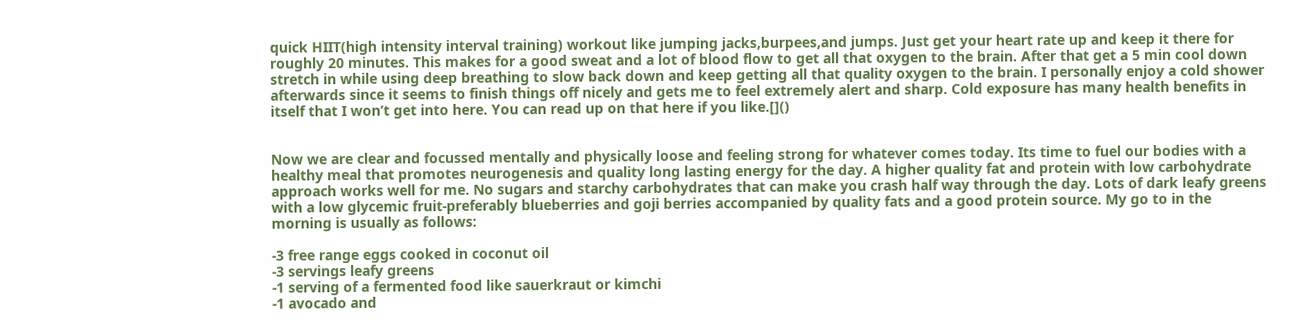quick HIIT(high intensity interval training) workout like jumping jacks,burpees,and jumps. Just get your heart rate up and keep it there for roughly 20 minutes. This makes for a good sweat and a lot of blood flow to get all that oxygen to the brain. After that get a 5 min cool down stretch in while using deep breathing to slow back down and keep getting all that quality oxygen to the brain. I personally enjoy a cold shower afterwards since it seems to finish things off nicely and gets me to feel extremely alert and sharp. Cold exposure has many health benefits in itself that I won’t get into here. You can read up on that here if you like.[]()


Now we are clear and focussed mentally and physically loose and feeling strong for whatever comes today. Its time to fuel our bodies with a healthy meal that promotes neurogenesis and quality long lasting energy for the day. A higher quality fat and protein with low carbohydrate approach works well for me. No sugars and starchy carbohydrates that can make you crash half way through the day. Lots of dark leafy greens with a low glycemic fruit-preferably blueberries and goji berries accompanied by quality fats and a good protein source. My go to in the morning is usually as follows:

-3 free range eggs cooked in coconut oil
-3 servings leafy greens
-1 serving of a fermented food like sauerkraut or kimchi
-1 avocado and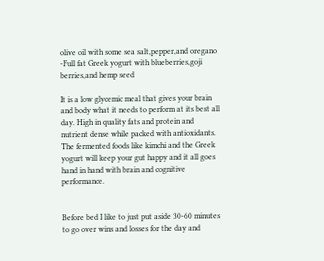olive oil with some sea salt,pepper,and oregano
-Full fat Greek yogurt with blueberries,goji berries,and hemp seed

It is a low glycemic meal that gives your brain and body what it needs to perform at its best all day. High in quality fats and protein and nutrient dense while packed with antioxidants. The fermented foods like kimchi and the Greek yogurt will keep your gut happy and it all goes hand in hand with brain and cognitive performance.


Before bed I like to just put aside 30-60 minutes to go over wins and losses for the day and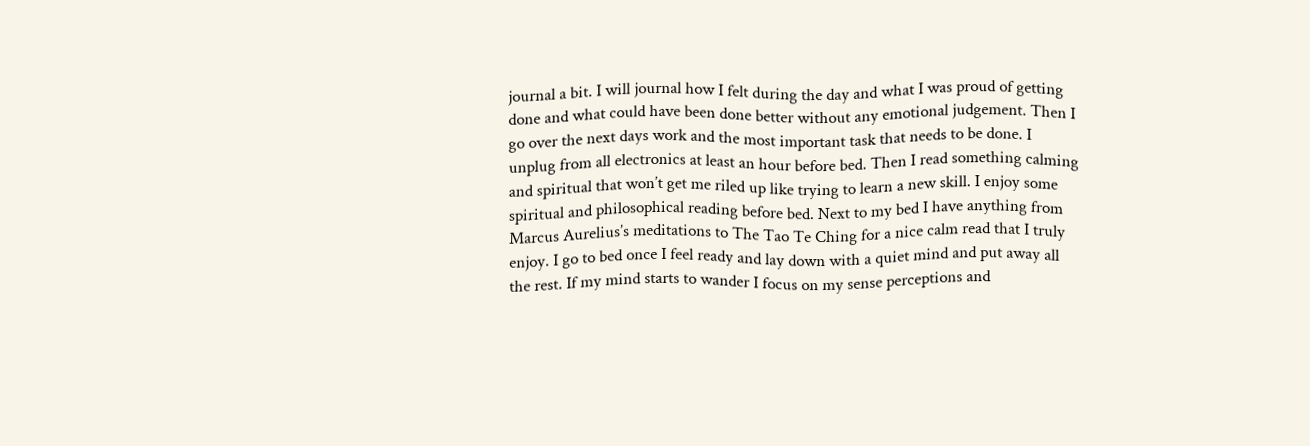journal a bit. I will journal how I felt during the day and what I was proud of getting done and what could have been done better without any emotional judgement. Then I go over the next days work and the most important task that needs to be done. I unplug from all electronics at least an hour before bed. Then I read something calming and spiritual that won’t get me riled up like trying to learn a new skill. I enjoy some spiritual and philosophical reading before bed. Next to my bed I have anything from Marcus Aurelius’s meditations to The Tao Te Ching for a nice calm read that I truly enjoy. I go to bed once I feel ready and lay down with a quiet mind and put away all the rest. If my mind starts to wander I focus on my sense perceptions and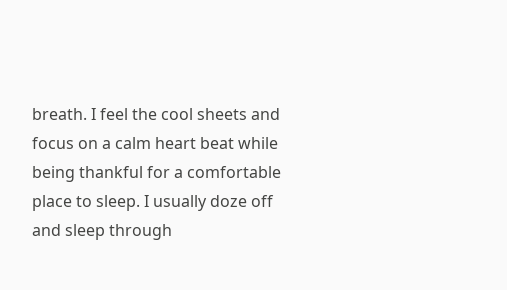breath. I feel the cool sheets and focus on a calm heart beat while being thankful for a comfortable place to sleep. I usually doze off and sleep through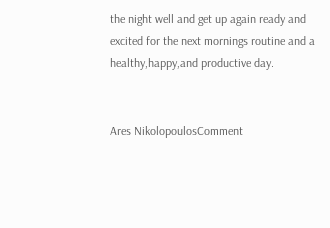the night well and get up again ready and excited for the next mornings routine and a healthy,happy,and productive day.


Ares NikolopoulosComment